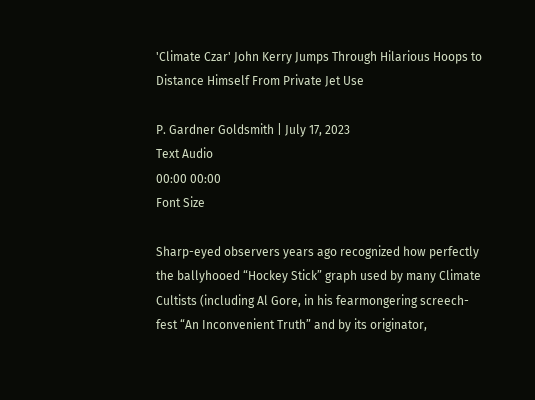'Climate Czar' John Kerry Jumps Through Hilarious Hoops to Distance Himself From Private Jet Use

P. Gardner Goldsmith | July 17, 2023
Text Audio
00:00 00:00
Font Size

Sharp-eyed observers years ago recognized how perfectly the ballyhooed “Hockey Stick” graph used by many Climate Cultists (including Al Gore, in his fearmongering screech-fest “An Inconvenient Truth” and by its originator,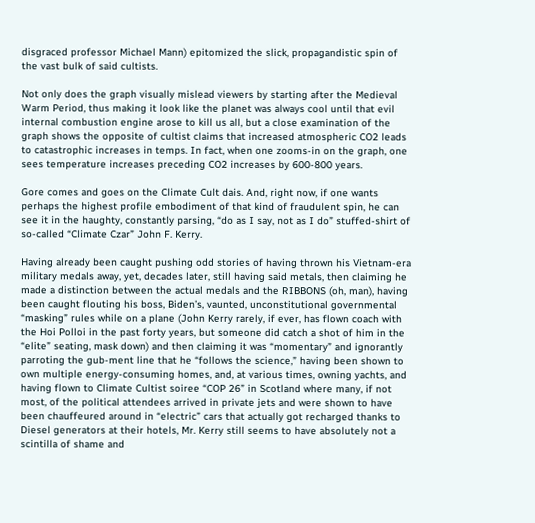disgraced professor Michael Mann) epitomized the slick, propagandistic spin of the vast bulk of said cultists.

Not only does the graph visually mislead viewers by starting after the Medieval Warm Period, thus making it look like the planet was always cool until that evil internal combustion engine arose to kill us all, but a close examination of the graph shows the opposite of cultist claims that increased atmospheric CO2 leads to catastrophic increases in temps. In fact, when one zooms-in on the graph, one sees temperature increases preceding CO2 increases by 600-800 years.

Gore comes and goes on the Climate Cult dais. And, right now, if one wants perhaps the highest profile embodiment of that kind of fraudulent spin, he can see it in the haughty, constantly parsing, “do as I say, not as I do” stuffed-shirt of so-called “Climate Czar” John F. Kerry.

Having already been caught pushing odd stories of having thrown his Vietnam-era military medals away, yet, decades later, still having said metals, then claiming he made a distinction between the actual medals and the RIBBONS (oh, man), having been caught flouting his boss, Biden’s, vaunted, unconstitutional governmental “masking” rules while on a plane (John Kerry rarely, if ever, has flown coach with the Hoi Polloi in the past forty years, but someone did catch a shot of him in the “elite” seating, mask down) and then claiming it was “momentary” and ignorantly parroting the gub-ment line that he “follows the science,” having been shown to own multiple energy-consuming homes, and, at various times, owning yachts, and having flown to Climate Cultist soiree “COP 26” in Scotland where many, if not most, of the political attendees arrived in private jets and were shown to have been chauffeured around in “electric” cars that actually got recharged thanks to Diesel generators at their hotels, Mr. Kerry still seems to have absolutely not a scintilla of shame and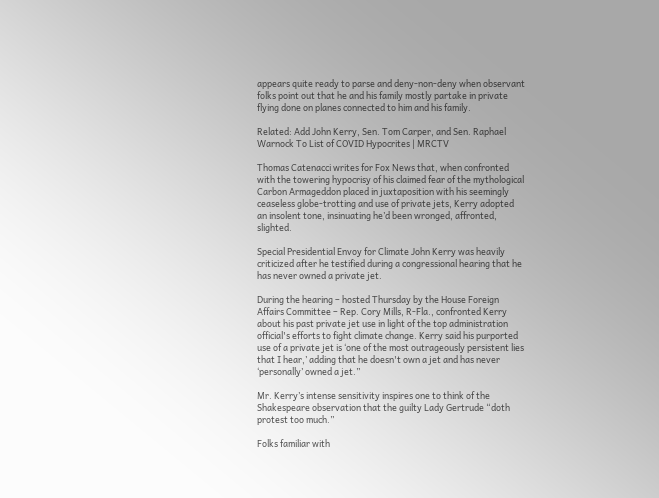appears quite ready to parse and deny-non-deny when observant folks point out that he and his family mostly partake in private flying done on planes connected to him and his family.

Related: Add John Kerry, Sen. Tom Carper, and Sen. Raphael Warnock To List of COVID Hypocrites | MRCTV

Thomas Catenacci writes for Fox News that, when confronted with the towering hypocrisy of his claimed fear of the mythological Carbon Armageddon placed in juxtaposition with his seemingly ceaseless globe-trotting and use of private jets, Kerry adopted an insolent tone, insinuating he’d been wronged, affronted, slighted.

Special Presidential Envoy for Climate John Kerry was heavily criticized after he testified during a congressional hearing that he has never owned a private jet.

During the hearing – hosted Thursday by the House Foreign Affairs Committee – Rep. Cory Mills, R-Fla., confronted Kerry about his past private jet use in light of the top administration official's efforts to fight climate change. Kerry said his purported use of a private jet is ‘one of the most outrageously persistent lies that I hear,’ adding that he doesn't own a jet and has never ‘personally’ owned a jet.”

Mr. Kerry’s intense sensitivity inspires one to think of the Shakespeare observation that the guilty Lady Gertrude “doth protest too much.”

Folks familiar with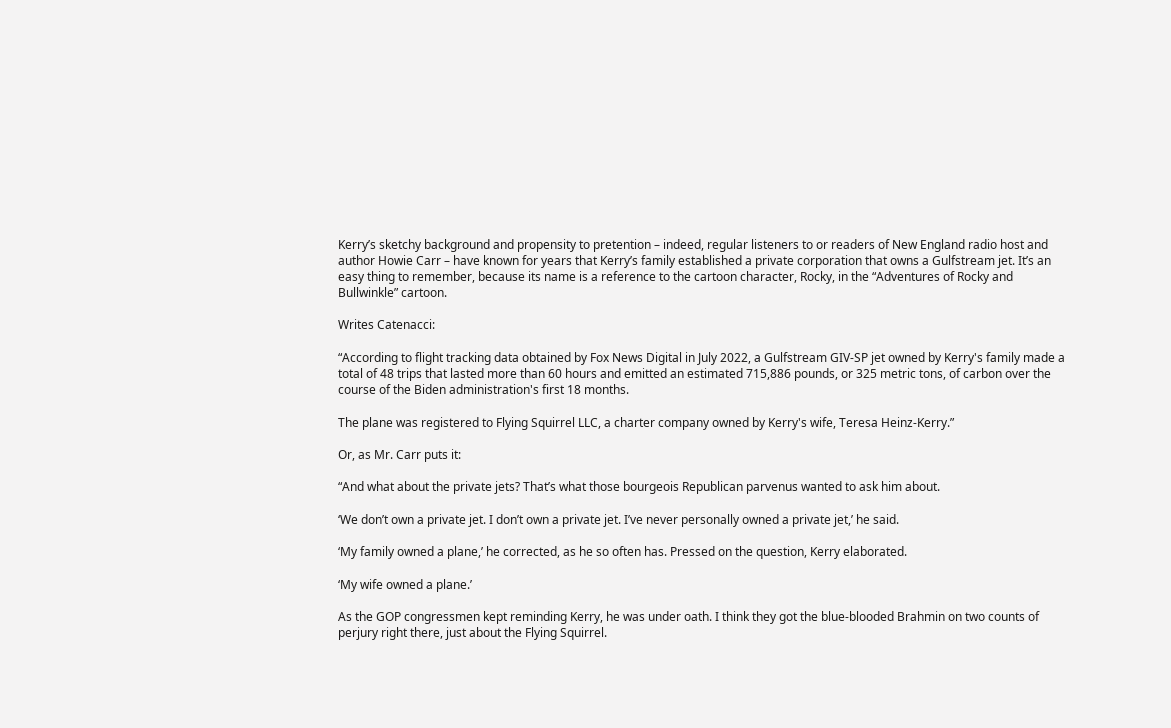Kerry’s sketchy background and propensity to pretention – indeed, regular listeners to or readers of New England radio host and author Howie Carr – have known for years that Kerry’s family established a private corporation that owns a Gulfstream jet. It’s an easy thing to remember, because its name is a reference to the cartoon character, Rocky, in the “Adventures of Rocky and Bullwinkle” cartoon.

Writes Catenacci:

“According to flight tracking data obtained by Fox News Digital in July 2022, a Gulfstream GIV-SP jet owned by Kerry's family made a total of 48 trips that lasted more than 60 hours and emitted an estimated 715,886 pounds, or 325 metric tons, of carbon over the course of the Biden administration's first 18 months.

The plane was registered to Flying Squirrel LLC, a charter company owned by Kerry's wife, Teresa Heinz-Kerry.”

Or, as Mr. Carr puts it:

“And what about the private jets? That’s what those bourgeois Republican parvenus wanted to ask him about.

‘We don’t own a private jet. I don’t own a private jet. I’ve never personally owned a private jet,’ he said.

‘My family owned a plane,’ he corrected, as he so often has. Pressed on the question, Kerry elaborated.

‘My wife owned a plane.’

As the GOP congressmen kept reminding Kerry, he was under oath. I think they got the blue-blooded Brahmin on two counts of perjury right there, just about the Flying Squirrel.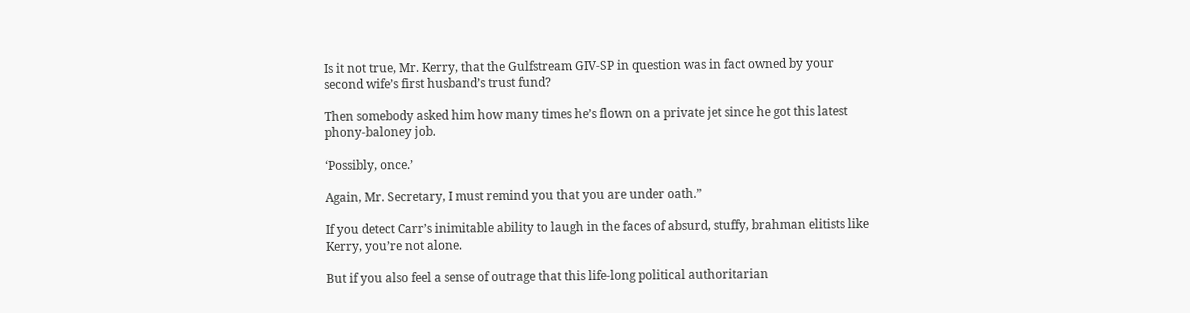Is it not true, Mr. Kerry, that the Gulfstream GIV-SP in question was in fact owned by your second wife’s first husband’s trust fund?

Then somebody asked him how many times he’s flown on a private jet since he got this latest phony-baloney job.

‘Possibly, once.’

Again, Mr. Secretary, I must remind you that you are under oath.”

If you detect Carr’s inimitable ability to laugh in the faces of absurd, stuffy, brahman elitists like Kerry, you’re not alone.

But if you also feel a sense of outrage that this life-long political authoritarian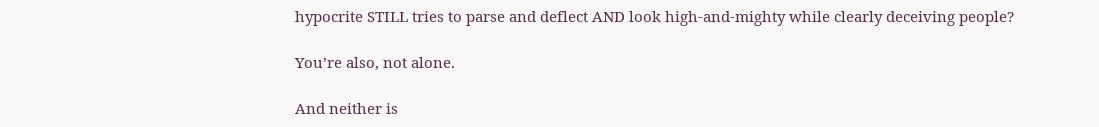hypocrite STILL tries to parse and deflect AND look high-and-mighty while clearly deceiving people?

You’re also, not alone.

And neither is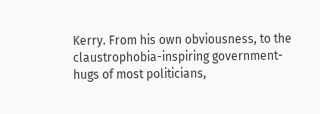Kerry. From his own obviousness, to the claustrophobia-inspiring government-hugs of most politicians,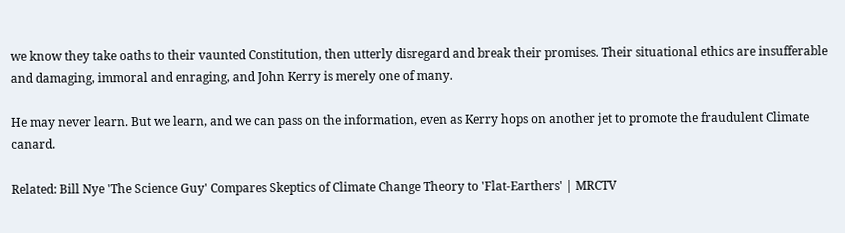we know they take oaths to their vaunted Constitution, then utterly disregard and break their promises. Their situational ethics are insufferable and damaging, immoral and enraging, and John Kerry is merely one of many.

He may never learn. But we learn, and we can pass on the information, even as Kerry hops on another jet to promote the fraudulent Climate canard.

Related: Bill Nye 'The Science Guy' Compares Skeptics of Climate Change Theory to 'Flat-Earthers' | MRCTV